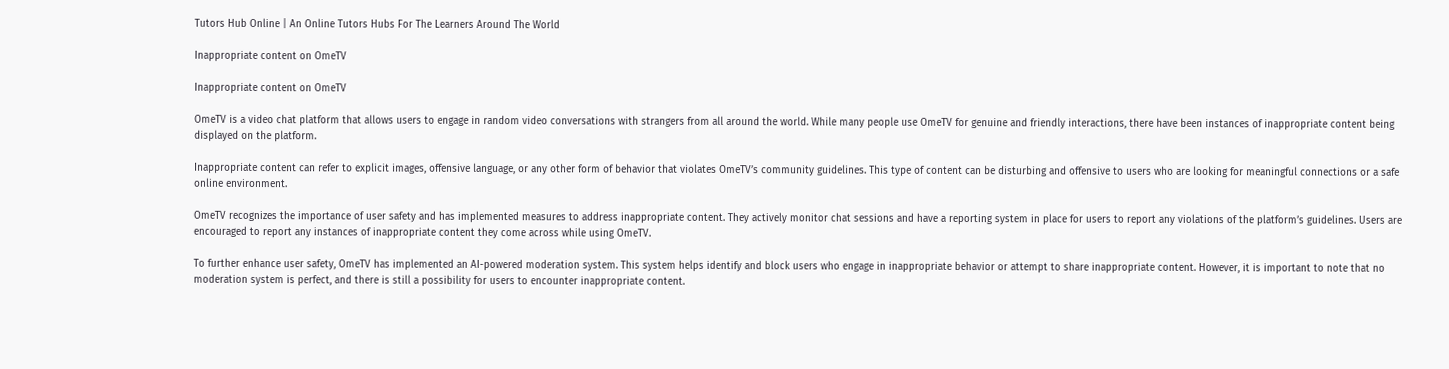Tutors Hub Online | An Online Tutors Hubs For The Learners Around The World

Inappropriate content on OmeTV

Inappropriate content on OmeTV

OmeTV is a video chat platform that allows users to engage in random video conversations with strangers from all around the world. While many people use OmeTV for genuine and friendly interactions, there have been instances of inappropriate content being displayed on the platform.

Inappropriate content can refer to explicit images, offensive language, or any other form of behavior that violates OmeTV’s community guidelines. This type of content can be disturbing and offensive to users who are looking for meaningful connections or a safe online environment.

OmeTV recognizes the importance of user safety and has implemented measures to address inappropriate content. They actively monitor chat sessions and have a reporting system in place for users to report any violations of the platform’s guidelines. Users are encouraged to report any instances of inappropriate content they come across while using OmeTV.

To further enhance user safety, OmeTV has implemented an AI-powered moderation system. This system helps identify and block users who engage in inappropriate behavior or attempt to share inappropriate content. However, it is important to note that no moderation system is perfect, and there is still a possibility for users to encounter inappropriate content.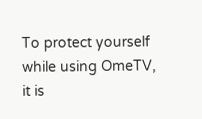To protect yourself while using OmeTV, it is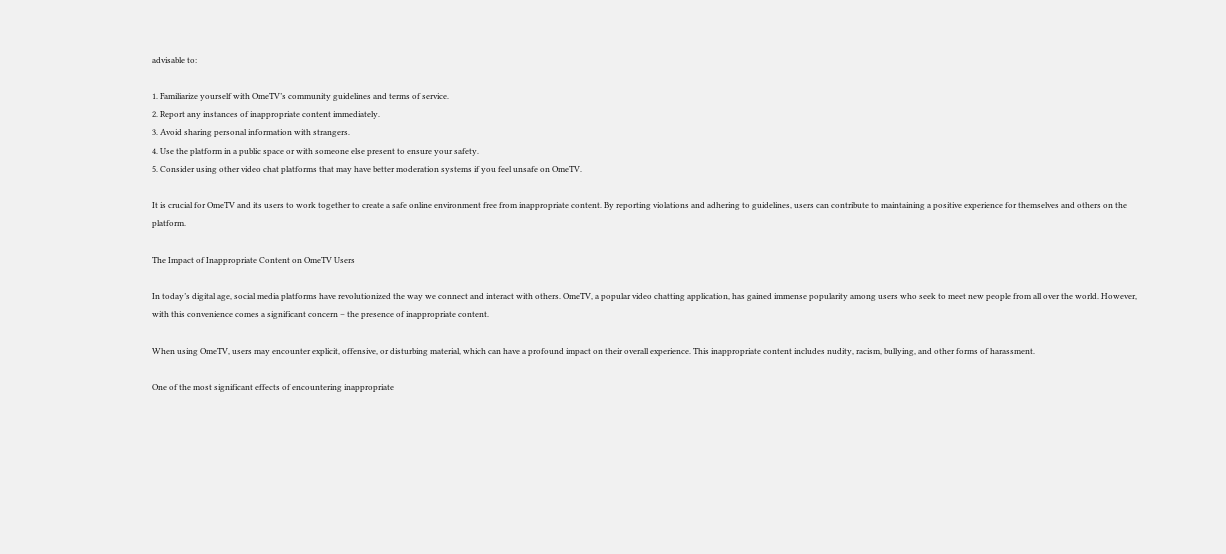advisable to:

1. Familiarize yourself with OmeTV’s community guidelines and terms of service.
2. Report any instances of inappropriate content immediately.
3. Avoid sharing personal information with strangers.
4. Use the platform in a public space or with someone else present to ensure your safety.
5. Consider using other video chat platforms that may have better moderation systems if you feel unsafe on OmeTV.

It is crucial for OmeTV and its users to work together to create a safe online environment free from inappropriate content. By reporting violations and adhering to guidelines, users can contribute to maintaining a positive experience for themselves and others on the platform.

The Impact of Inappropriate Content on OmeTV Users

In today’s digital age, social media platforms have revolutionized the way we connect and interact with others. OmeTV, a popular video chatting application, has gained immense popularity among users who seek to meet new people from all over the world. However, with this convenience comes a significant concern – the presence of inappropriate content.

When using OmeTV, users may encounter explicit, offensive, or disturbing material, which can have a profound impact on their overall experience. This inappropriate content includes nudity, racism, bullying, and other forms of harassment.

One of the most significant effects of encountering inappropriate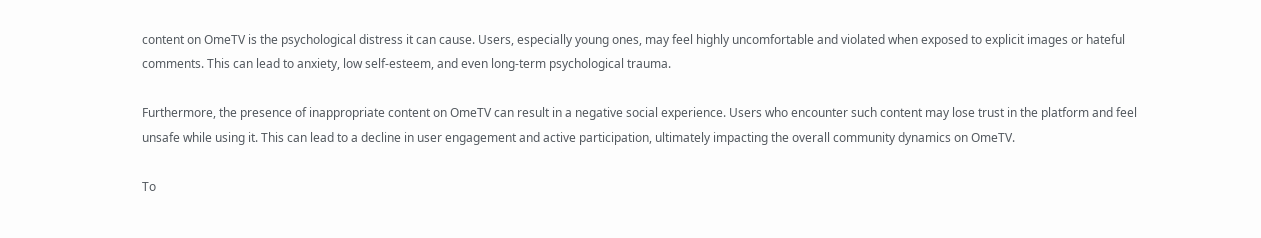content on OmeTV is the psychological distress it can cause. Users, especially young ones, may feel highly uncomfortable and violated when exposed to explicit images or hateful comments. This can lead to anxiety, low self-esteem, and even long-term psychological trauma.

Furthermore, the presence of inappropriate content on OmeTV can result in a negative social experience. Users who encounter such content may lose trust in the platform and feel unsafe while using it. This can lead to a decline in user engagement and active participation, ultimately impacting the overall community dynamics on OmeTV.

To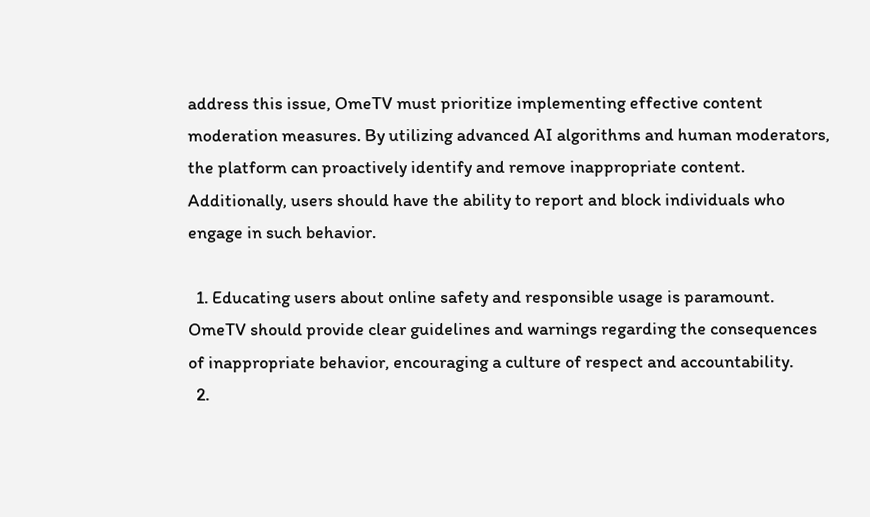address this issue, OmeTV must prioritize implementing effective content moderation measures. By utilizing advanced AI algorithms and human moderators, the platform can proactively identify and remove inappropriate content. Additionally, users should have the ability to report and block individuals who engage in such behavior.

  1. Educating users about online safety and responsible usage is paramount. OmeTV should provide clear guidelines and warnings regarding the consequences of inappropriate behavior, encouraging a culture of respect and accountability.
  2.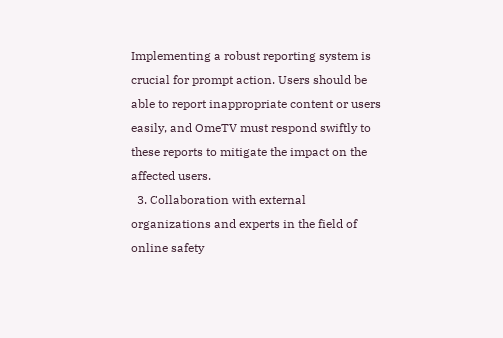Implementing a robust reporting system is crucial for prompt action. Users should be able to report inappropriate content or users easily, and OmeTV must respond swiftly to these reports to mitigate the impact on the affected users.
  3. Collaboration with external organizations and experts in the field of online safety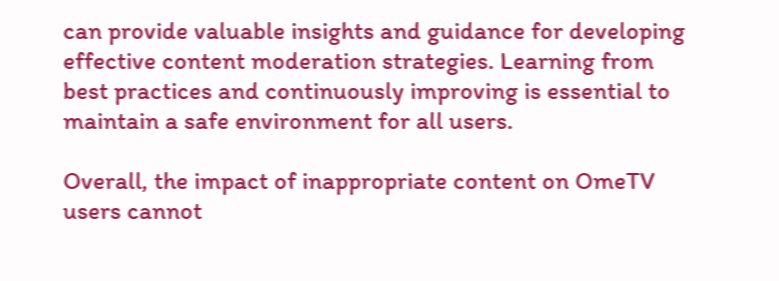can provide valuable insights and guidance for developing effective content moderation strategies. Learning from best practices and continuously improving is essential to maintain a safe environment for all users.

Overall, the impact of inappropriate content on OmeTV users cannot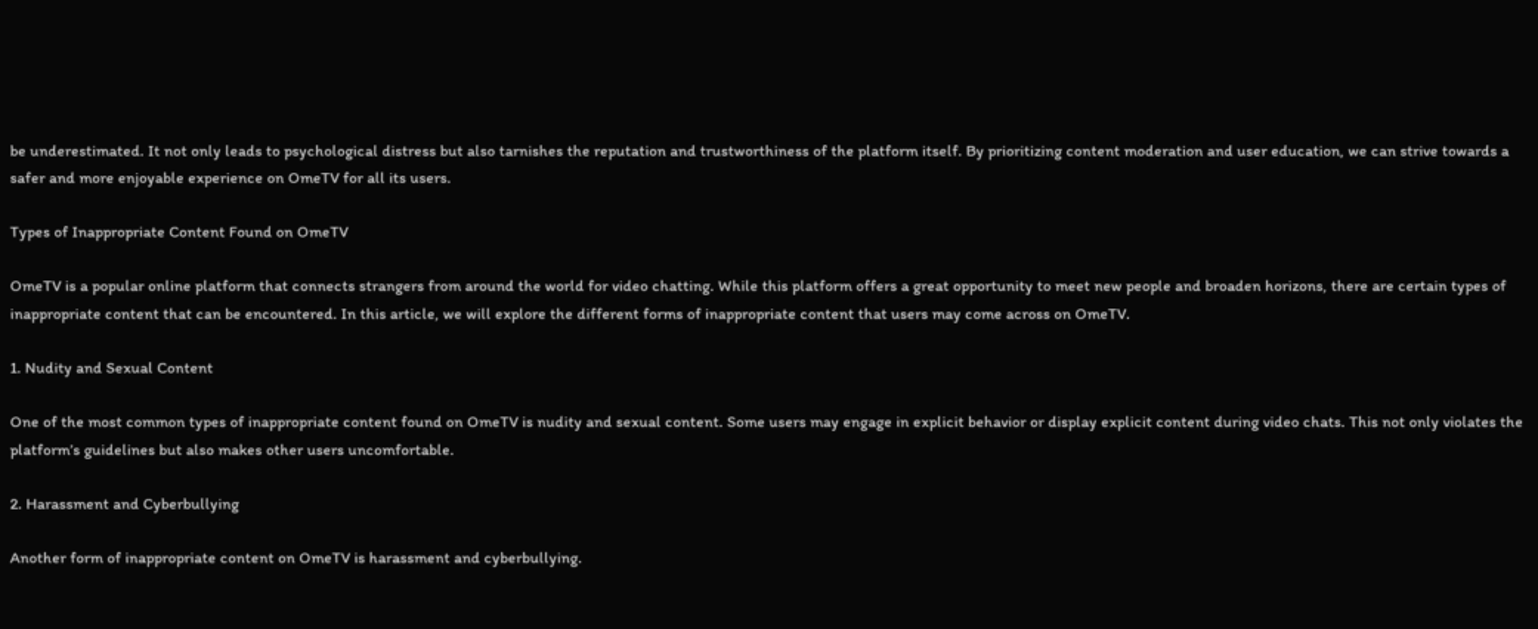be underestimated. It not only leads to psychological distress but also tarnishes the reputation and trustworthiness of the platform itself. By prioritizing content moderation and user education, we can strive towards a safer and more enjoyable experience on OmeTV for all its users.

Types of Inappropriate Content Found on OmeTV

OmeTV is a popular online platform that connects strangers from around the world for video chatting. While this platform offers a great opportunity to meet new people and broaden horizons, there are certain types of inappropriate content that can be encountered. In this article, we will explore the different forms of inappropriate content that users may come across on OmeTV.

1. Nudity and Sexual Content

One of the most common types of inappropriate content found on OmeTV is nudity and sexual content. Some users may engage in explicit behavior or display explicit content during video chats. This not only violates the platform’s guidelines but also makes other users uncomfortable.

2. Harassment and Cyberbullying

Another form of inappropriate content on OmeTV is harassment and cyberbullying.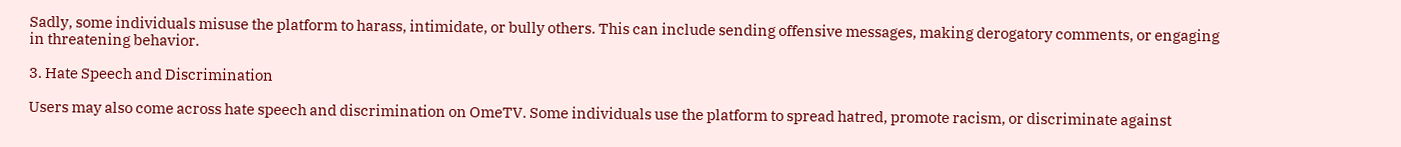Sadly, some individuals misuse the platform to harass, intimidate, or bully others. This can include sending offensive messages, making derogatory comments, or engaging in threatening behavior.

3. Hate Speech and Discrimination

Users may also come across hate speech and discrimination on OmeTV. Some individuals use the platform to spread hatred, promote racism, or discriminate against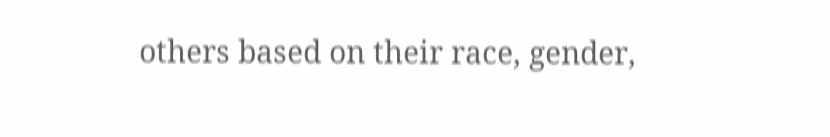others based on their race, gender,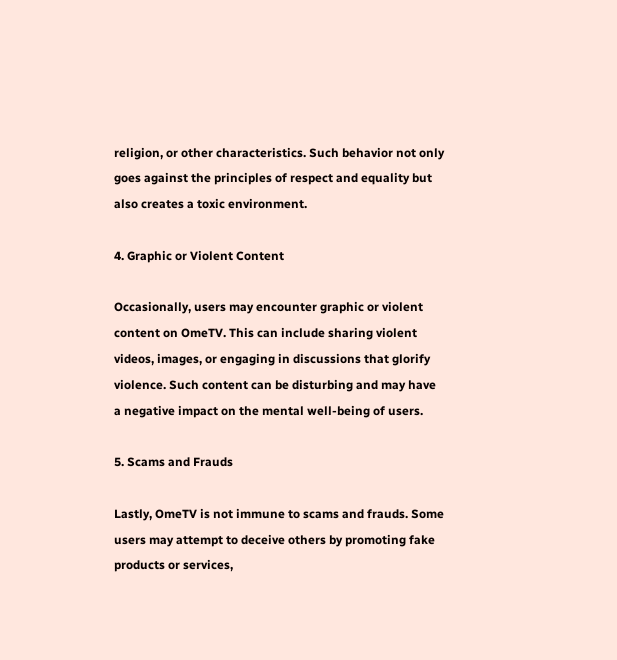religion, or other characteristics. Such behavior not only goes against the principles of respect and equality but also creates a toxic environment.

4. Graphic or Violent Content

Occasionally, users may encounter graphic or violent content on OmeTV. This can include sharing violent videos, images, or engaging in discussions that glorify violence. Such content can be disturbing and may have a negative impact on the mental well-being of users.

5. Scams and Frauds

Lastly, OmeTV is not immune to scams and frauds. Some users may attempt to deceive others by promoting fake products or services,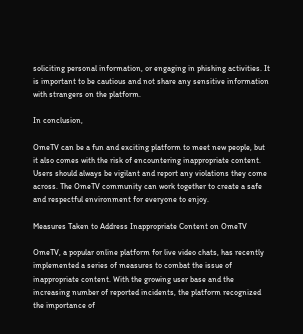soliciting personal information, or engaging in phishing activities. It is important to be cautious and not share any sensitive information with strangers on the platform.

In conclusion,

OmeTV can be a fun and exciting platform to meet new people, but it also comes with the risk of encountering inappropriate content. Users should always be vigilant and report any violations they come across. The OmeTV community can work together to create a safe and respectful environment for everyone to enjoy.

Measures Taken to Address Inappropriate Content on OmeTV

OmeTV, a popular online platform for live video chats, has recently implemented a series of measures to combat the issue of inappropriate content. With the growing user base and the increasing number of reported incidents, the platform recognized the importance of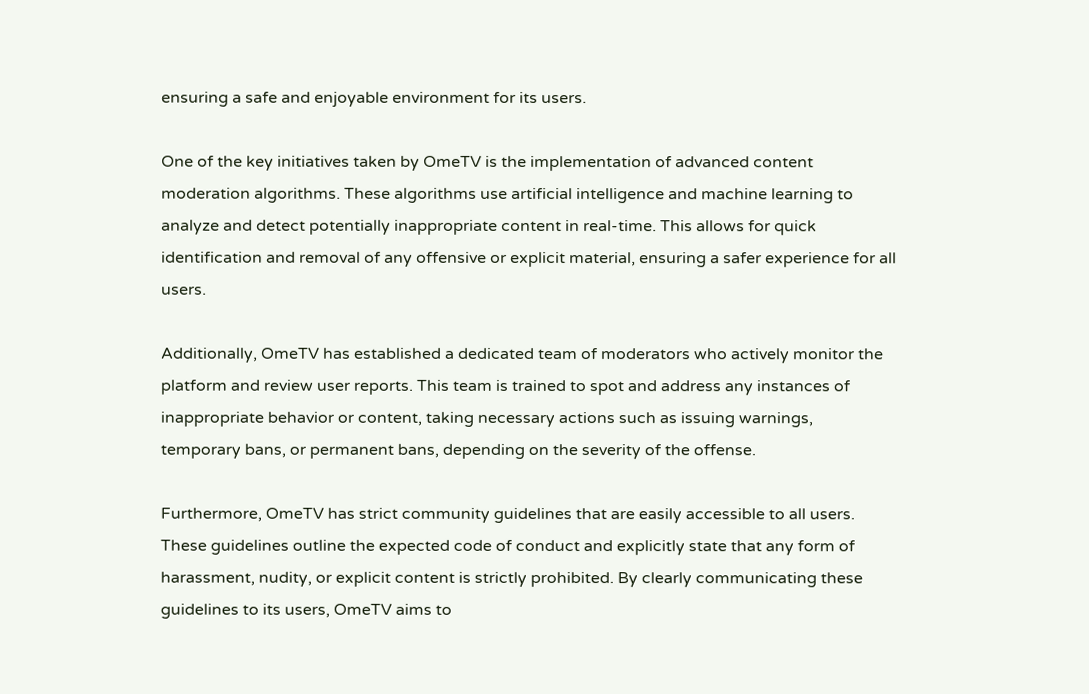ensuring a safe and enjoyable environment for its users.

One of the key initiatives taken by OmeTV is the implementation of advanced content moderation algorithms. These algorithms use artificial intelligence and machine learning to analyze and detect potentially inappropriate content in real-time. This allows for quick identification and removal of any offensive or explicit material, ensuring a safer experience for all users.

Additionally, OmeTV has established a dedicated team of moderators who actively monitor the platform and review user reports. This team is trained to spot and address any instances of inappropriate behavior or content, taking necessary actions such as issuing warnings, temporary bans, or permanent bans, depending on the severity of the offense.

Furthermore, OmeTV has strict community guidelines that are easily accessible to all users. These guidelines outline the expected code of conduct and explicitly state that any form of harassment, nudity, or explicit content is strictly prohibited. By clearly communicating these guidelines to its users, OmeTV aims to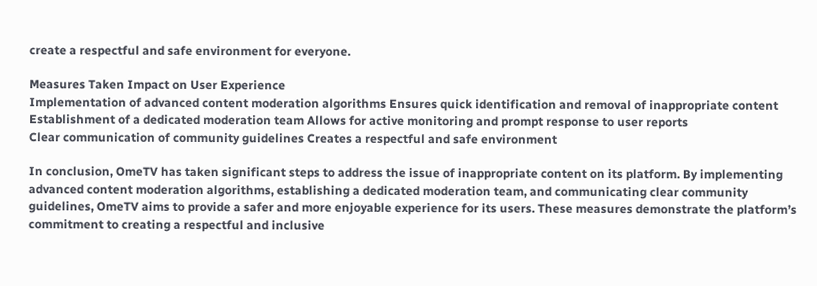create a respectful and safe environment for everyone.

Measures Taken Impact on User Experience
Implementation of advanced content moderation algorithms Ensures quick identification and removal of inappropriate content
Establishment of a dedicated moderation team Allows for active monitoring and prompt response to user reports
Clear communication of community guidelines Creates a respectful and safe environment

In conclusion, OmeTV has taken significant steps to address the issue of inappropriate content on its platform. By implementing advanced content moderation algorithms, establishing a dedicated moderation team, and communicating clear community guidelines, OmeTV aims to provide a safer and more enjoyable experience for its users. These measures demonstrate the platform’s commitment to creating a respectful and inclusive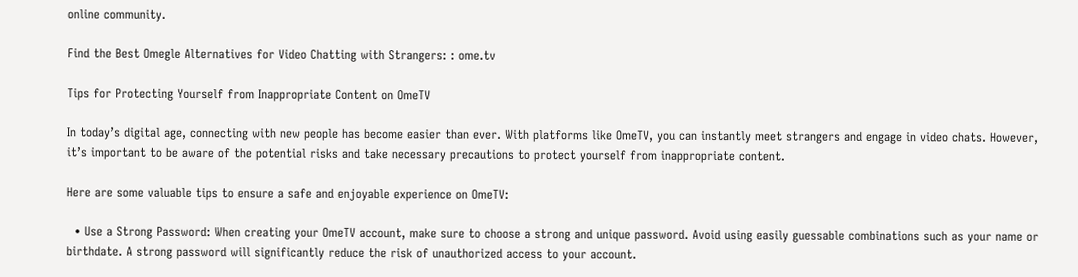online community.

Find the Best Omegle Alternatives for Video Chatting with Strangers: : ome.tv

Tips for Protecting Yourself from Inappropriate Content on OmeTV

In today’s digital age, connecting with new people has become easier than ever. With platforms like OmeTV, you can instantly meet strangers and engage in video chats. However, it’s important to be aware of the potential risks and take necessary precautions to protect yourself from inappropriate content.

Here are some valuable tips to ensure a safe and enjoyable experience on OmeTV:

  • Use a Strong Password: When creating your OmeTV account, make sure to choose a strong and unique password. Avoid using easily guessable combinations such as your name or birthdate. A strong password will significantly reduce the risk of unauthorized access to your account.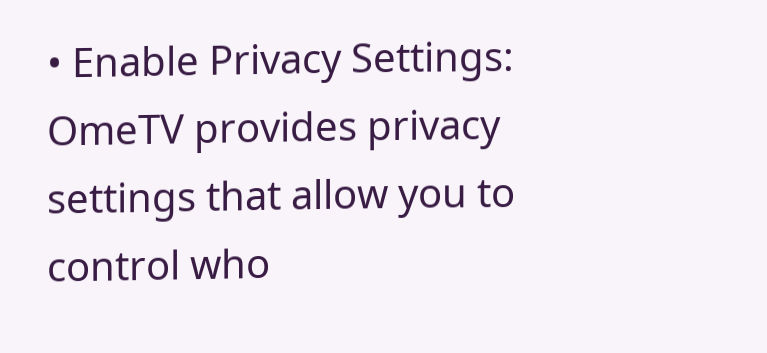• Enable Privacy Settings: OmeTV provides privacy settings that allow you to control who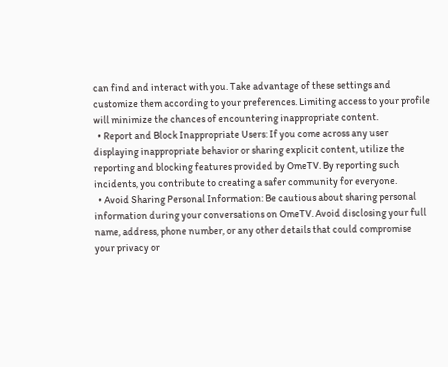can find and interact with you. Take advantage of these settings and customize them according to your preferences. Limiting access to your profile will minimize the chances of encountering inappropriate content.
  • Report and Block Inappropriate Users: If you come across any user displaying inappropriate behavior or sharing explicit content, utilize the reporting and blocking features provided by OmeTV. By reporting such incidents, you contribute to creating a safer community for everyone.
  • Avoid Sharing Personal Information: Be cautious about sharing personal information during your conversations on OmeTV. Avoid disclosing your full name, address, phone number, or any other details that could compromise your privacy or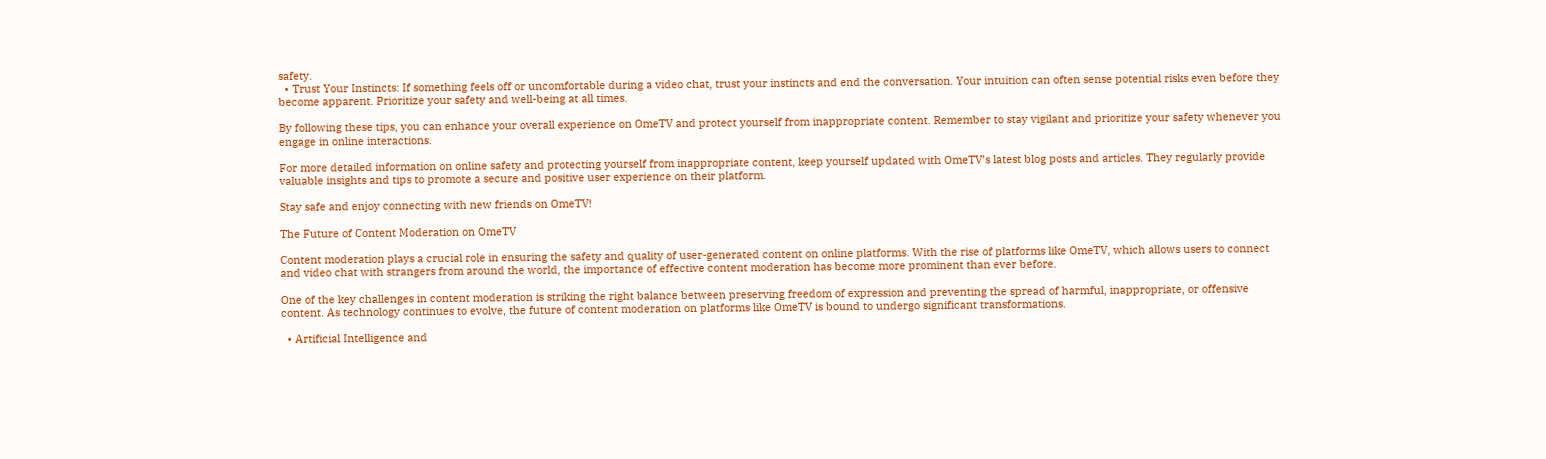safety.
  • Trust Your Instincts: If something feels off or uncomfortable during a video chat, trust your instincts and end the conversation. Your intuition can often sense potential risks even before they become apparent. Prioritize your safety and well-being at all times.

By following these tips, you can enhance your overall experience on OmeTV and protect yourself from inappropriate content. Remember to stay vigilant and prioritize your safety whenever you engage in online interactions.

For more detailed information on online safety and protecting yourself from inappropriate content, keep yourself updated with OmeTV’s latest blog posts and articles. They regularly provide valuable insights and tips to promote a secure and positive user experience on their platform.

Stay safe and enjoy connecting with new friends on OmeTV!

The Future of Content Moderation on OmeTV

Content moderation plays a crucial role in ensuring the safety and quality of user-generated content on online platforms. With the rise of platforms like OmeTV, which allows users to connect and video chat with strangers from around the world, the importance of effective content moderation has become more prominent than ever before.

One of the key challenges in content moderation is striking the right balance between preserving freedom of expression and preventing the spread of harmful, inappropriate, or offensive content. As technology continues to evolve, the future of content moderation on platforms like OmeTV is bound to undergo significant transformations.

  • Artificial Intelligence and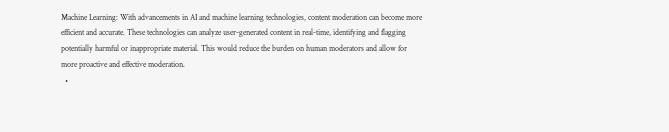Machine Learning: With advancements in AI and machine learning technologies, content moderation can become more efficient and accurate. These technologies can analyze user-generated content in real-time, identifying and flagging potentially harmful or inappropriate material. This would reduce the burden on human moderators and allow for more proactive and effective moderation.
  •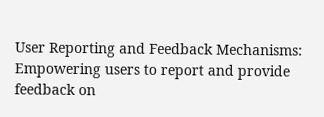User Reporting and Feedback Mechanisms: Empowering users to report and provide feedback on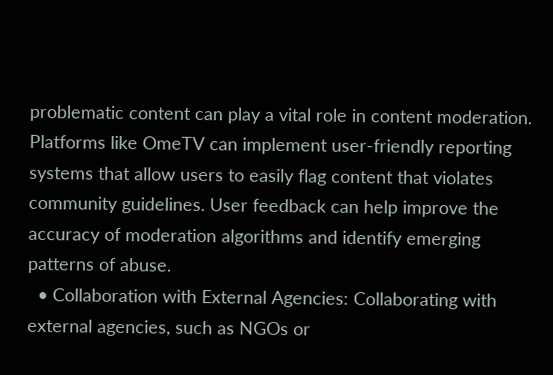problematic content can play a vital role in content moderation. Platforms like OmeTV can implement user-friendly reporting systems that allow users to easily flag content that violates community guidelines. User feedback can help improve the accuracy of moderation algorithms and identify emerging patterns of abuse.
  • Collaboration with External Agencies: Collaborating with external agencies, such as NGOs or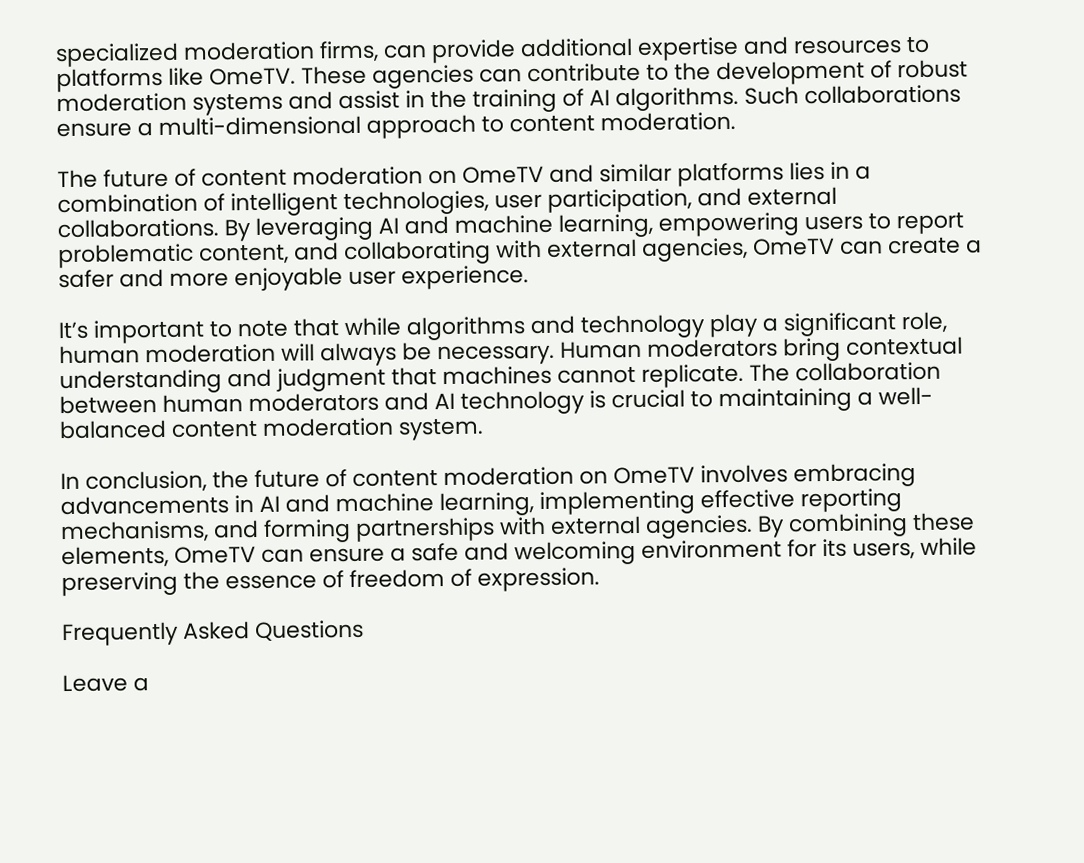specialized moderation firms, can provide additional expertise and resources to platforms like OmeTV. These agencies can contribute to the development of robust moderation systems and assist in the training of AI algorithms. Such collaborations ensure a multi-dimensional approach to content moderation.

The future of content moderation on OmeTV and similar platforms lies in a combination of intelligent technologies, user participation, and external collaborations. By leveraging AI and machine learning, empowering users to report problematic content, and collaborating with external agencies, OmeTV can create a safer and more enjoyable user experience.

It’s important to note that while algorithms and technology play a significant role, human moderation will always be necessary. Human moderators bring contextual understanding and judgment that machines cannot replicate. The collaboration between human moderators and AI technology is crucial to maintaining a well-balanced content moderation system.

In conclusion, the future of content moderation on OmeTV involves embracing advancements in AI and machine learning, implementing effective reporting mechanisms, and forming partnerships with external agencies. By combining these elements, OmeTV can ensure a safe and welcoming environment for its users, while preserving the essence of freedom of expression.

Frequently Asked Questions

Leave a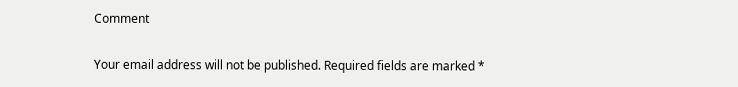Comment

Your email address will not be published. Required fields are marked *